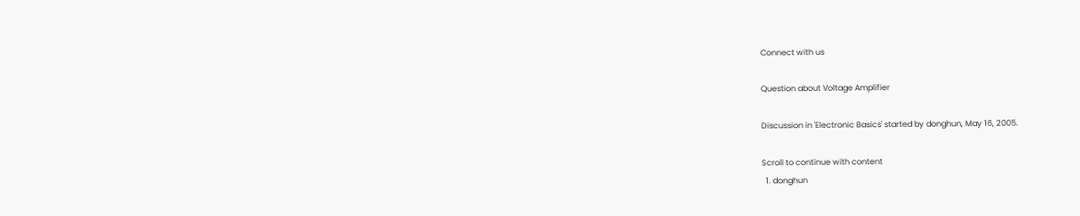Connect with us

Question about Voltage Amplifier

Discussion in 'Electronic Basics' started by donghun, May 16, 2005.

Scroll to continue with content
  1. donghun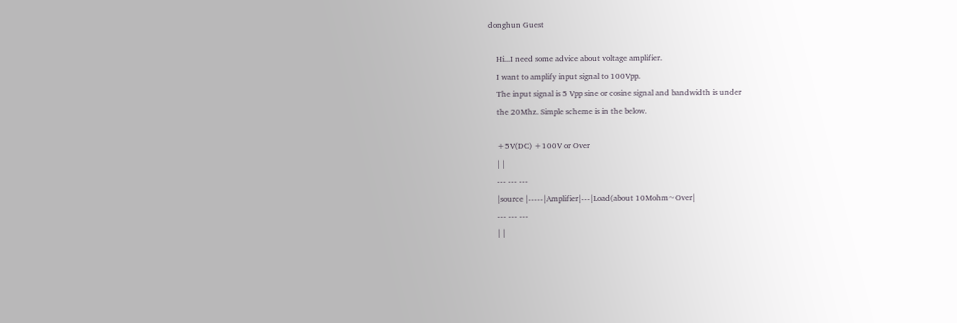donghun Guest

    Hi...I need some advice about voltage amplifier.
    I want to amplify input signal to 100Vpp.
    The input signal is 5 Vpp sine or cosine signal and bandwidth is under
    the 20Mhz. Simple scheme is in the below.

    +5V(DC) +100V or Over
    | |
    --- --- ---
    |source |-----|Amplifier|---|Load(about 10Mohm~Over|
    --- --- ---
    | |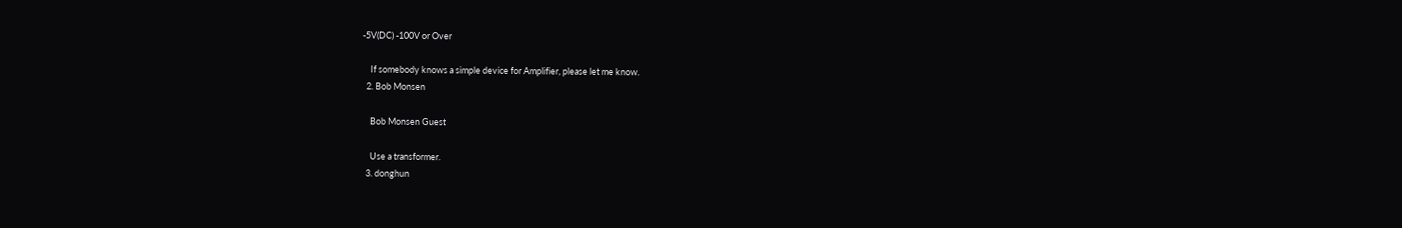-5V(DC) -100V or Over

    If somebody knows a simple device for Amplifier, please let me know.
  2. Bob Monsen

    Bob Monsen Guest

    Use a transformer.
  3. donghun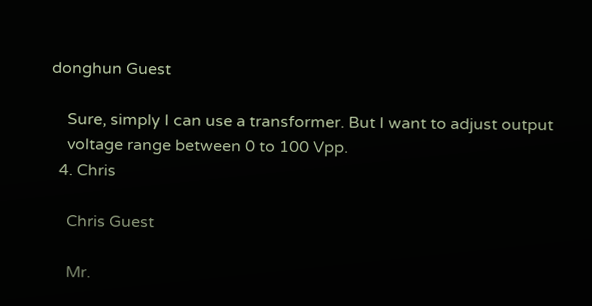donghun Guest

    Sure, simply I can use a transformer. But I want to adjust output
    voltage range between 0 to 100 Vpp.
  4. Chris

    Chris Guest

    Mr.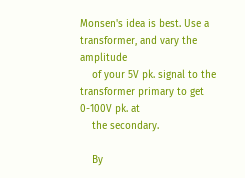Monsen's idea is best. Use a transformer, and vary the amplitude
    of your 5V pk. signal to the transformer primary to get 0-100V pk. at
    the secondary.

    By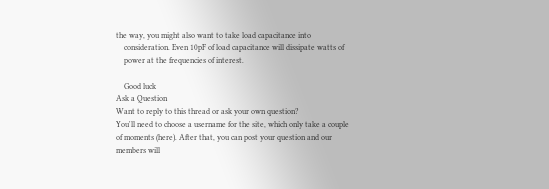the way, you might also want to take load capacitance into
    consideration. Even 10pF of load capacitance will dissipate watts of
    power at the frequencies of interest.

    Good luck
Ask a Question
Want to reply to this thread or ask your own question?
You'll need to choose a username for the site, which only take a couple of moments (here). After that, you can post your question and our members will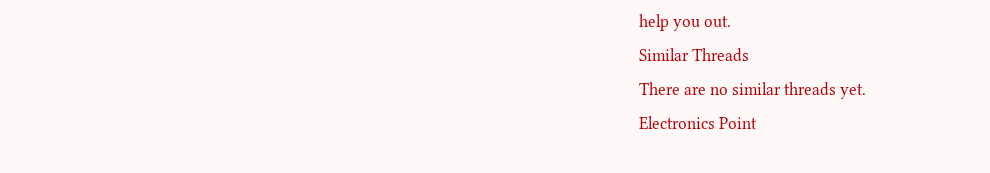help you out.
Similar Threads
There are no similar threads yet.
Electronics Point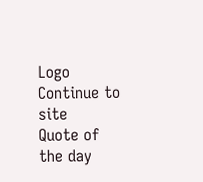Logo
Continue to site
Quote of the day